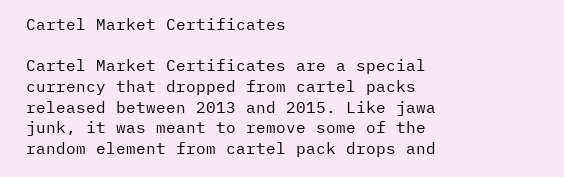Cartel Market Certificates

Cartel Market Certificates are a special currency that dropped from cartel packs released between 2013 and 2015. Like jawa junk, it was meant to remove some of the random element from cartel pack drops and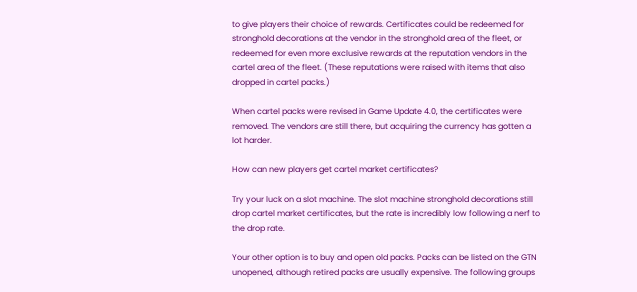to give players their choice of rewards. Certificates could be redeemed for stronghold decorations at the vendor in the stronghold area of the fleet, or redeemed for even more exclusive rewards at the reputation vendors in the cartel area of the fleet. (These reputations were raised with items that also dropped in cartel packs.)

When cartel packs were revised in Game Update 4.0, the certificates were removed. The vendors are still there, but acquiring the currency has gotten a lot harder.

How can new players get cartel market certificates?

Try your luck on a slot machine. The slot machine stronghold decorations still drop cartel market certificates, but the rate is incredibly low following a nerf to the drop rate.

Your other option is to buy and open old packs. Packs can be listed on the GTN unopened, although retired packs are usually expensive. The following groups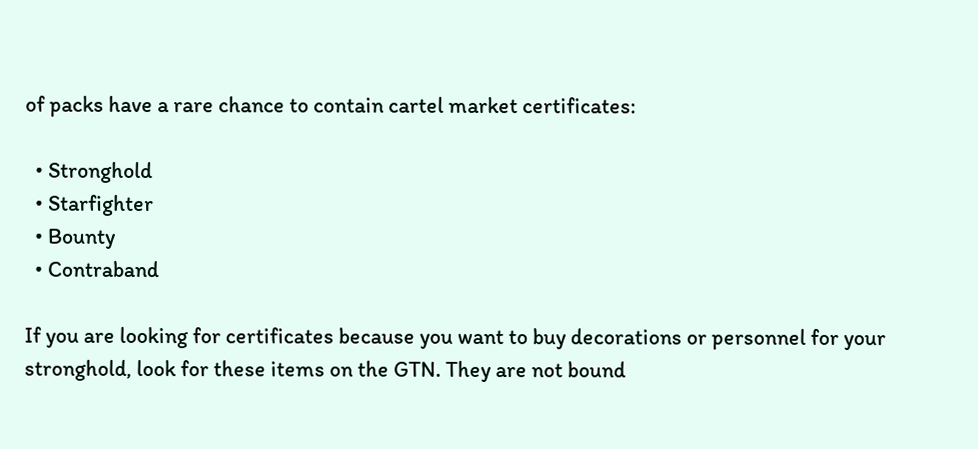of packs have a rare chance to contain cartel market certificates:

  • Stronghold
  • Starfighter
  • Bounty
  • Contraband

If you are looking for certificates because you want to buy decorations or personnel for your stronghold, look for these items on the GTN. They are not bound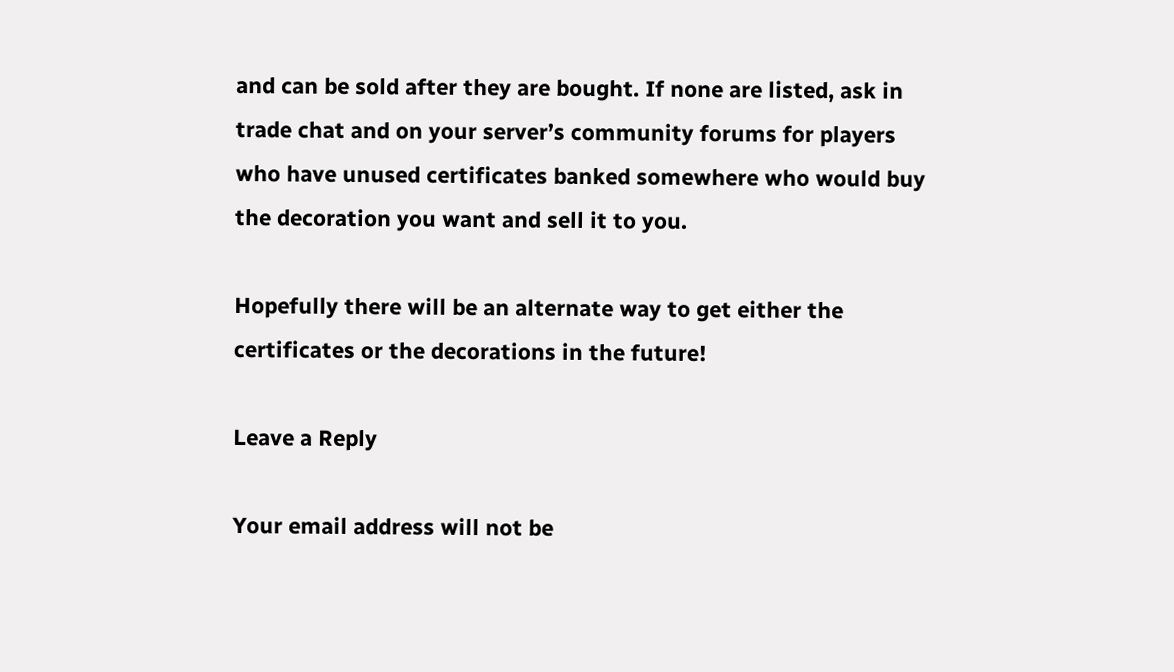and can be sold after they are bought. If none are listed, ask in trade chat and on your server’s community forums for players who have unused certificates banked somewhere who would buy the decoration you want and sell it to you.

Hopefully there will be an alternate way to get either the certificates or the decorations in the future!

Leave a Reply

Your email address will not be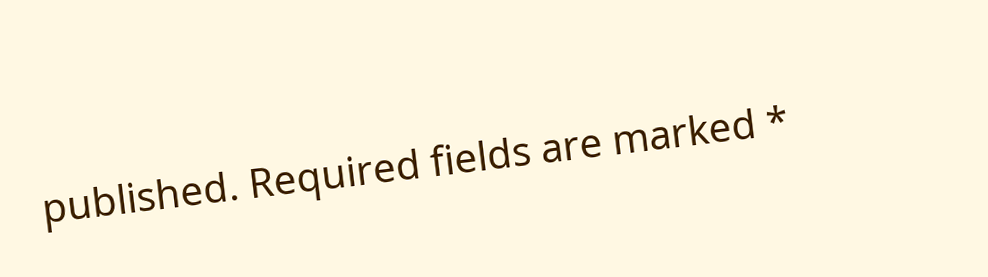published. Required fields are marked *